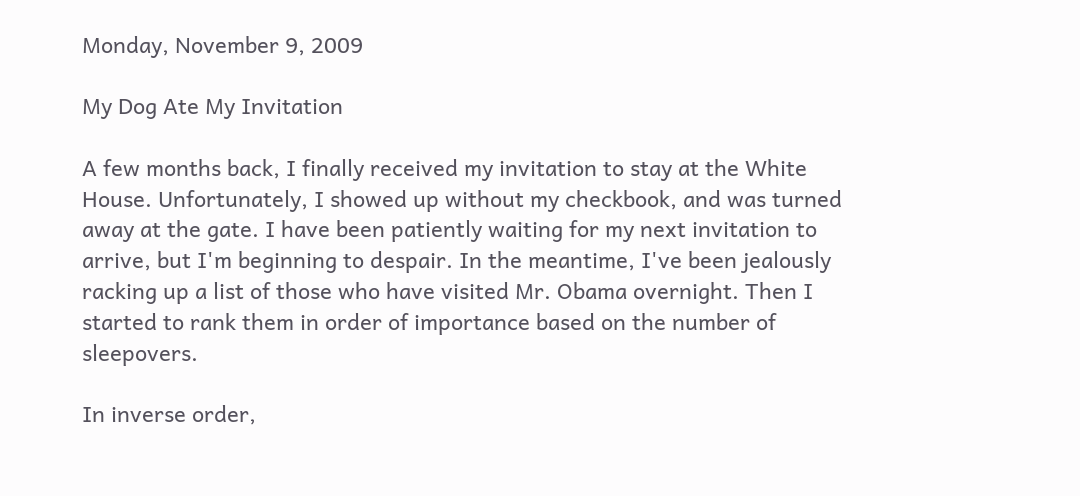Monday, November 9, 2009

My Dog Ate My Invitation

A few months back, I finally received my invitation to stay at the White House. Unfortunately, I showed up without my checkbook, and was turned away at the gate. I have been patiently waiting for my next invitation to arrive, but I'm beginning to despair. In the meantime, I've been jealously racking up a list of those who have visited Mr. Obama overnight. Then I started to rank them in order of importance based on the number of sleepovers.

In inverse order,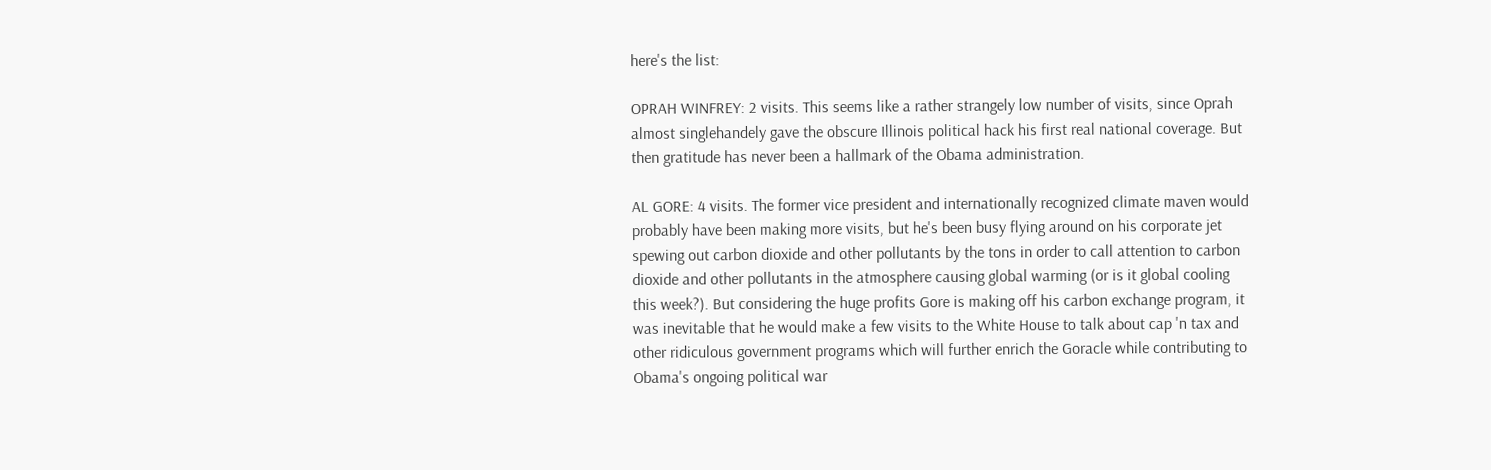here's the list:

OPRAH WINFREY: 2 visits. This seems like a rather strangely low number of visits, since Oprah almost singlehandely gave the obscure Illinois political hack his first real national coverage. But then gratitude has never been a hallmark of the Obama administration.

AL GORE: 4 visits. The former vice president and internationally recognized climate maven would probably have been making more visits, but he's been busy flying around on his corporate jet spewing out carbon dioxide and other pollutants by the tons in order to call attention to carbon dioxide and other pollutants in the atmosphere causing global warming (or is it global cooling this week?). But considering the huge profits Gore is making off his carbon exchange program, it was inevitable that he would make a few visits to the White House to talk about cap 'n tax and other ridiculous government programs which will further enrich the Goracle while contributing to Obama's ongoing political war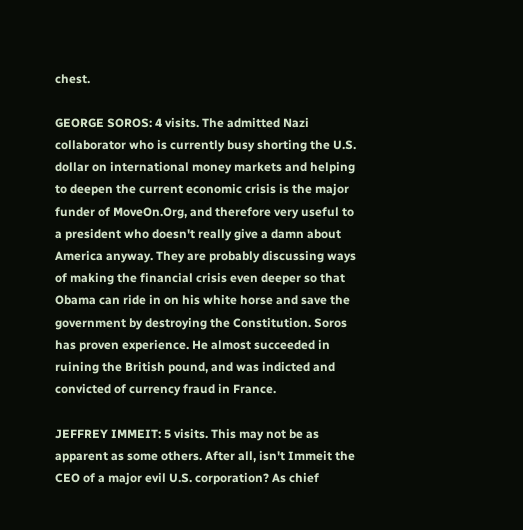chest.

GEORGE SOROS: 4 visits. The admitted Nazi collaborator who is currently busy shorting the U.S. dollar on international money markets and helping to deepen the current economic crisis is the major funder of MoveOn.Org, and therefore very useful to a president who doesn't really give a damn about America anyway. They are probably discussing ways of making the financial crisis even deeper so that Obama can ride in on his white horse and save the government by destroying the Constitution. Soros has proven experience. He almost succeeded in ruining the British pound, and was indicted and convicted of currency fraud in France.

JEFFREY IMMEIT: 5 visits. This may not be as apparent as some others. After all, isn't Immeit the CEO of a major evil U.S. corporation? As chief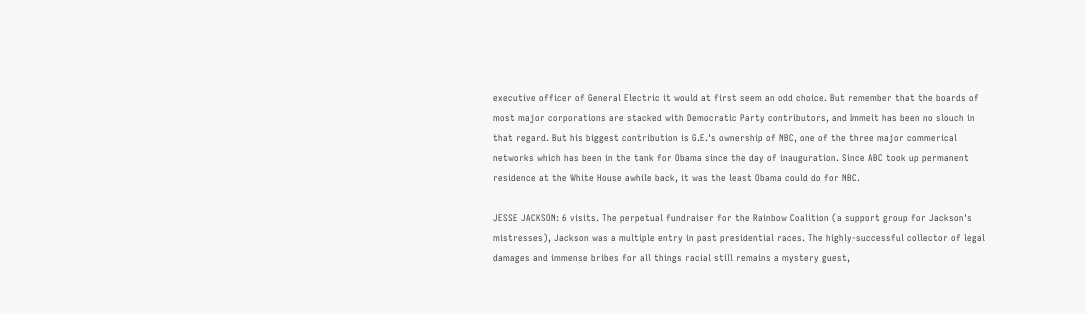executive officer of General Electric it would at first seem an odd choice. But remember that the boards of most major corporations are stacked with Democratic Party contributors, and Immeit has been no slouch in that regard. But his biggest contribution is G.E.'s ownership of NBC, one of the three major commerical networks which has been in the tank for Obama since the day of inauguration. Since ABC took up permanent residence at the White House awhile back, it was the least Obama could do for NBC.

JESSE JACKSON: 6 visits. The perpetual fundraiser for the Rainbow Coalition (a support group for Jackson's mistresses), Jackson was a multiple entry in past presidential races. The highly-successful collector of legal damages and immense bribes for all things racial still remains a mystery guest,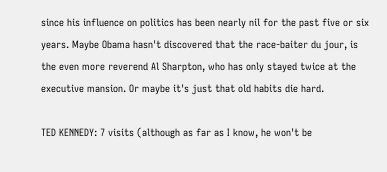since his influence on politics has been nearly nil for the past five or six years. Maybe Obama hasn't discovered that the race-baiter du jour, is the even more reverend Al Sharpton, who has only stayed twice at the executive mansion. Or maybe it's just that old habits die hard.

TED KENNEDY: 7 visits (although as far as I know, he won't be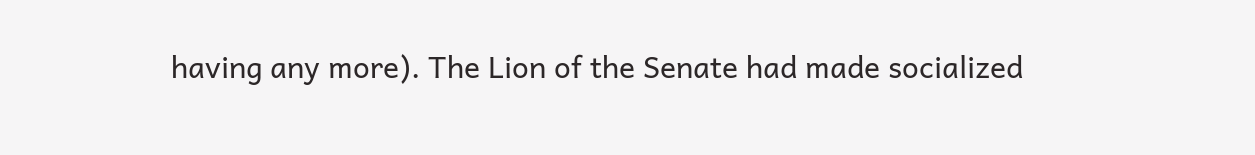having any more). The Lion of the Senate had made socialized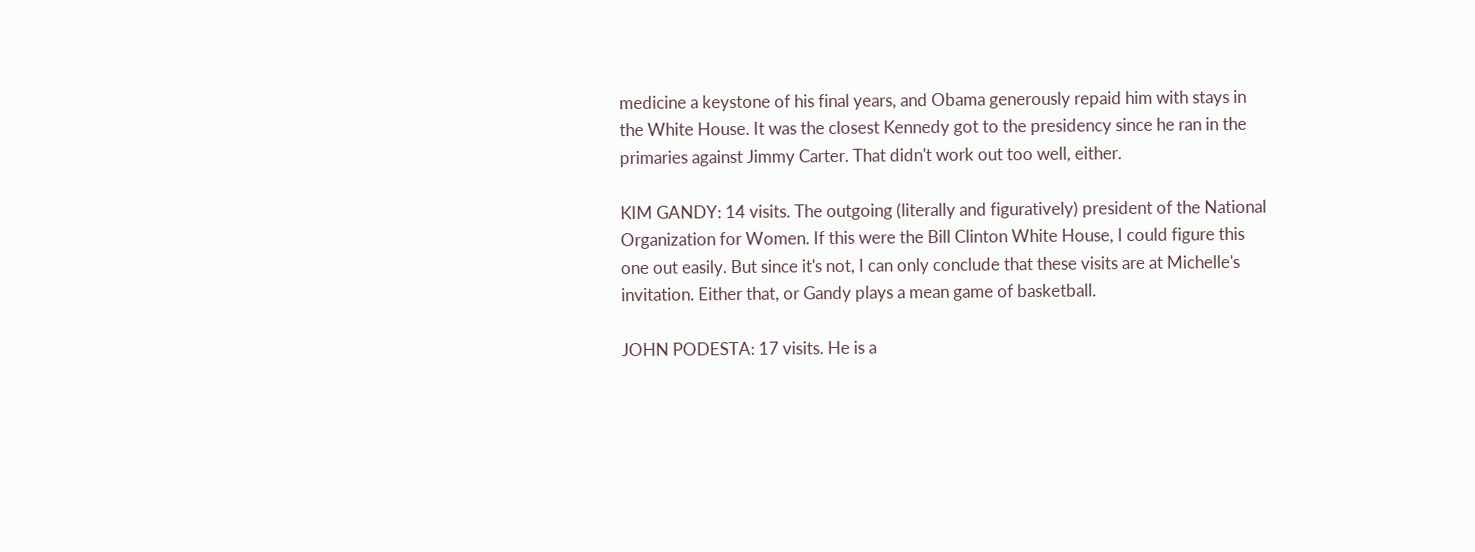medicine a keystone of his final years, and Obama generously repaid him with stays in the White House. It was the closest Kennedy got to the presidency since he ran in the primaries against Jimmy Carter. That didn't work out too well, either.

KIM GANDY: 14 visits. The outgoing (literally and figuratively) president of the National Organization for Women. If this were the Bill Clinton White House, I could figure this one out easily. But since it's not, I can only conclude that these visits are at Michelle's invitation. Either that, or Gandy plays a mean game of basketball.

JOHN PODESTA: 17 visits. He is a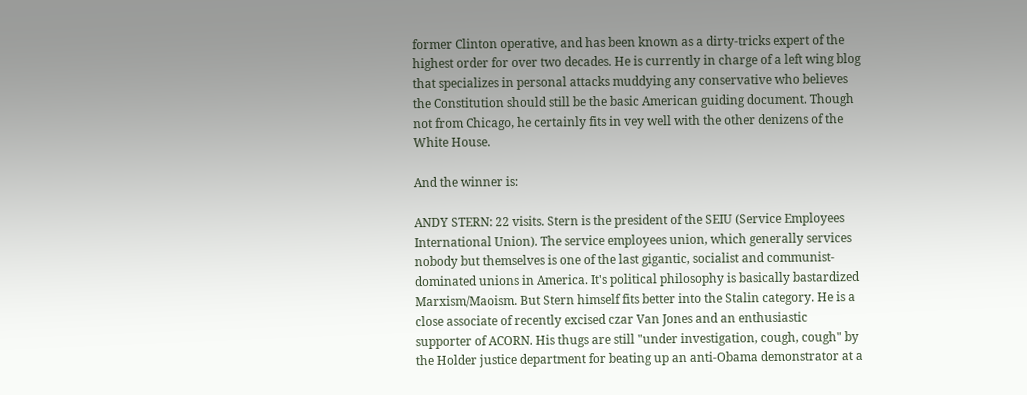former Clinton operative, and has been known as a dirty-tricks expert of the highest order for over two decades. He is currently in charge of a left wing blog that specializes in personal attacks muddying any conservative who believes the Constitution should still be the basic American guiding document. Though not from Chicago, he certainly fits in vey well with the other denizens of the White House.

And the winner is:

ANDY STERN: 22 visits. Stern is the president of the SEIU (Service Employees International Union). The service employees union, which generally services nobody but themselves is one of the last gigantic, socialist and communist-dominated unions in America. It's political philosophy is basically bastardized Marxism/Maoism. But Stern himself fits better into the Stalin category. He is a close associate of recently excised czar Van Jones and an enthusiastic supporter of ACORN. His thugs are still "under investigation, cough, cough" by the Holder justice department for beating up an anti-Obama demonstrator at a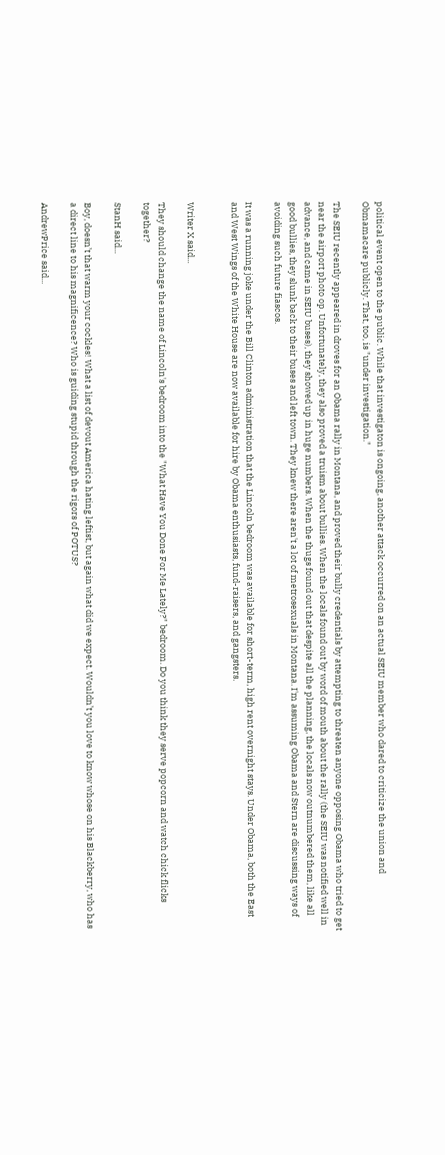political event open to the public. While that investigaton is ongoing, another attack occurred on an actual SEIU member who dared to criticize the union and Obmamacare publicly. That, too, is "under investigation."

The SEIU recently appeared in droves for an Obama rally in Montana, and proved their bully credentials by attempting to threaten anyone opposing Obama who tried to get near the airport photo op. Unfortunately, they also proved a truism about bullies. When the locals found out by word of mouth about the rally (the SEIU was notified well in advance, and came in SEIU buses), they showed up in huge numbers. When the thugs found out that despite all the planning, the locals now outnumbered them, like all good bullies, they slunk back to their buses and left town. They knew there aren't a lot of metrosexuals in Montana. I'm assuming Obama and Stern are discussing ways of avoiding such future fiascos.

It was a running joke under the Bill Clinton administration that the Lincoln bedroom was available for short-term, high rent overnight stays. Under Obama, both the East and West Wings of the White House are now available for hire by Obama enthusiasts, fund-raisers, and gangsters.


Writer X said...

They should change the name of Lincoln's bedroom into the "What Have You Done For Me Lately?" bedroom. Do you think they serve popcorn and watch chick flicks together?

StanH said...

Boy, doesn’t that warm your cockles! What a list of devout America hating leftist, but again what did we expect. Wouldn’t you love to know whose on his Blackberry, who has a direct line to his magnificence? Who is guiding stupid through the rigors of POTUS?

AndrewPrice said...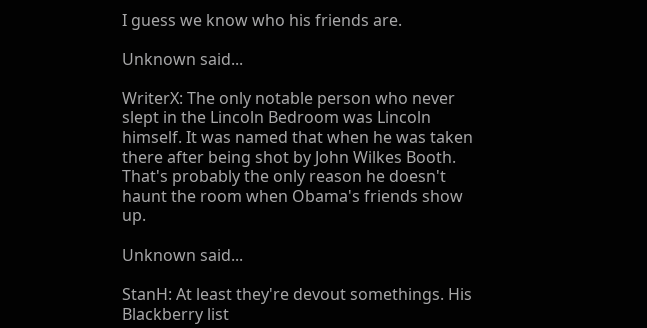I guess we know who his friends are.

Unknown said...

WriterX: The only notable person who never slept in the Lincoln Bedroom was Lincoln himself. It was named that when he was taken there after being shot by John Wilkes Booth. That's probably the only reason he doesn't haunt the room when Obama's friends show up.

Unknown said...

StanH: At least they're devout somethings. His Blackberry list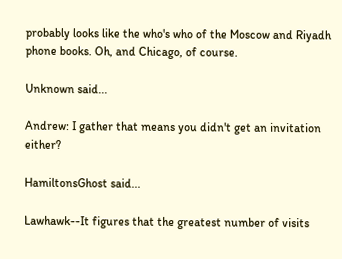probably looks like the who's who of the Moscow and Riyadh phone books. Oh, and Chicago, of course.

Unknown said...

Andrew: I gather that means you didn't get an invitation either?

HamiltonsGhost said...

Lawhawk--It figures that the greatest number of visits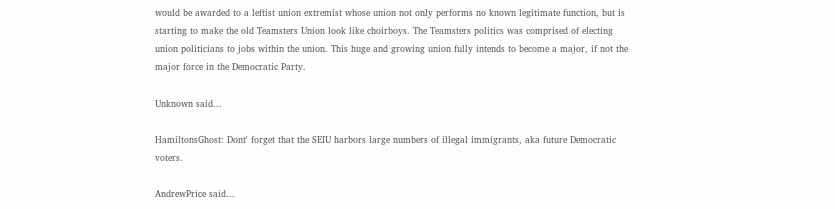would be awarded to a leftist union extremist whose union not only performs no known legitimate function, but is starting to make the old Teamsters Union look like choirboys. The Teamsters politics was comprised of electing union politicians to jobs within the union. This huge and growing union fully intends to become a major, if not the major force in the Democratic Party.

Unknown said...

HamiltonsGhost: Dont' forget that the SEIU harbors large numbers of illegal immigrants, aka future Democratic voters.

AndrewPrice said...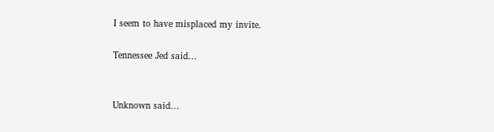I seem to have misplaced my invite.

Tennessee Jed said...


Unknown said...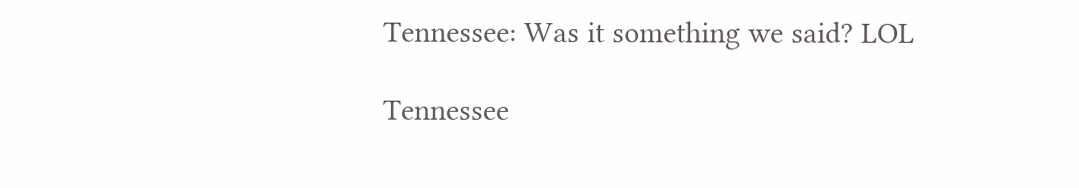Tennessee: Was it something we said? LOL

Tennessee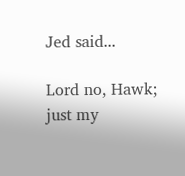Jed said...

Lord no, Hawk; just my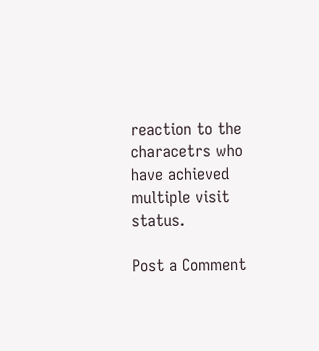reaction to the characetrs who have achieved multiple visit status.

Post a Comment